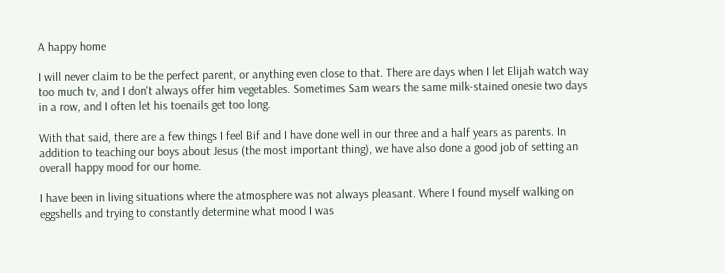A happy home

I will never claim to be the perfect parent, or anything even close to that. There are days when I let Elijah watch way too much tv, and I don't always offer him vegetables. Sometimes Sam wears the same milk-stained onesie two days in a row, and I often let his toenails get too long.

With that said, there are a few things I feel Bif and I have done well in our three and a half years as parents. In addition to teaching our boys about Jesus (the most important thing), we have also done a good job of setting an overall happy mood for our home.

I have been in living situations where the atmosphere was not always pleasant. Where I found myself walking on eggshells and trying to constantly determine what mood I was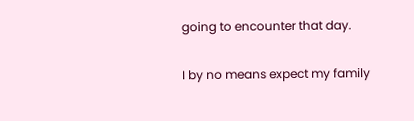going to encounter that day.

I by no means expect my family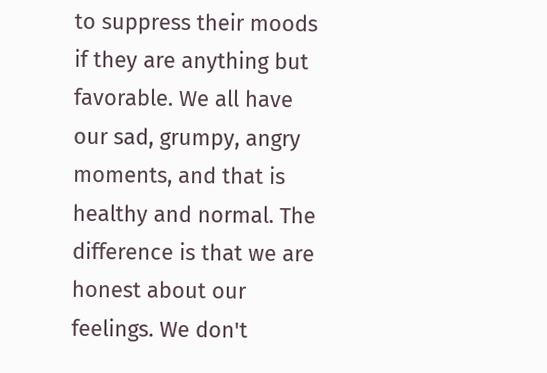to suppress their moods if they are anything but favorable. We all have our sad, grumpy, angry moments, and that is healthy and normal. The difference is that we are honest about our feelings. We don't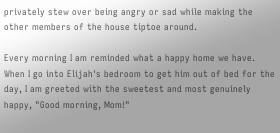privately stew over being angry or sad while making the other members of the house tiptoe around.

Every morning I am reminded what a happy home we have. When I go into Elijah's bedroom to get him out of bed for the day, I am greeted with the sweetest and most genuinely happy, "Good morning, Mom!"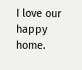I love our happy home.